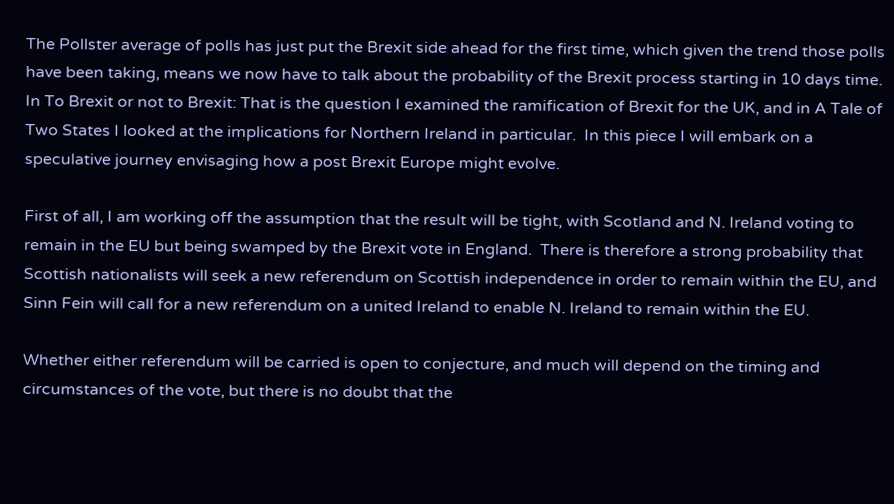The Pollster average of polls has just put the Brexit side ahead for the first time, which given the trend those polls have been taking, means we now have to talk about the probability of the Brexit process starting in 10 days time. In To Brexit or not to Brexit: That is the question I examined the ramification of Brexit for the UK, and in A Tale of Two States I looked at the implications for Northern Ireland in particular.  In this piece I will embark on a speculative journey envisaging how a post Brexit Europe might evolve.

First of all, I am working off the assumption that the result will be tight, with Scotland and N. Ireland voting to remain in the EU but being swamped by the Brexit vote in England.  There is therefore a strong probability that Scottish nationalists will seek a new referendum on Scottish independence in order to remain within the EU, and Sinn Fein will call for a new referendum on a united Ireland to enable N. Ireland to remain within the EU.

Whether either referendum will be carried is open to conjecture, and much will depend on the timing and circumstances of the vote, but there is no doubt that the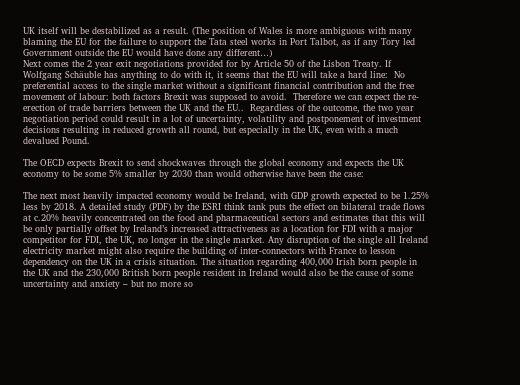UK itself will be destabilized as a result. (The position of Wales is more ambiguous with many blaming the EU for the failure to support the Tata steel works in Port Talbot, as if any Tory led Government outside the EU would have done any different…)
Next comes the 2 year exit negotiations provided for by Article 50 of the Lisbon Treaty. If Wolfgang Schäuble has anything to do with it, it seems that the EU will take a hard line:  No preferential access to the single market without a significant financial contribution and the free movement of labour: both factors Brexit was supposed to avoid.  Therefore we can expect the re-erection of trade barriers between the UK and the EU..  Regardless of the outcome, the two year negotiation period could result in a lot of uncertainty, volatility and postponement of investment decisions resulting in reduced growth all round, but especially in the UK, even with a much devalued Pound.

The OECD expects Brexit to send shockwaves through the global economy and expects the UK economy to be some 5% smaller by 2030 than would otherwise have been the case:

The next most heavily impacted economy would be Ireland, with GDP growth expected to be 1.25% less by 2018. A detailed study (PDF) by the ESRI think tank puts the effect on bilateral trade flows at c.20% heavily concentrated on the food and pharmaceutical sectors and estimates that this will be only partially offset by Ireland’s increased attractiveness as a location for FDI with a major competitor for FDI, the UK, no longer in the single market. Any disruption of the single all Ireland electricity market might also require the building of inter-connectors with France to lesson dependency on the UK in a crisis situation. The situation regarding 400,000 Irish born people in the UK and the 230,000 British born people resident in Ireland would also be the cause of some uncertainty and anxiety – but no more so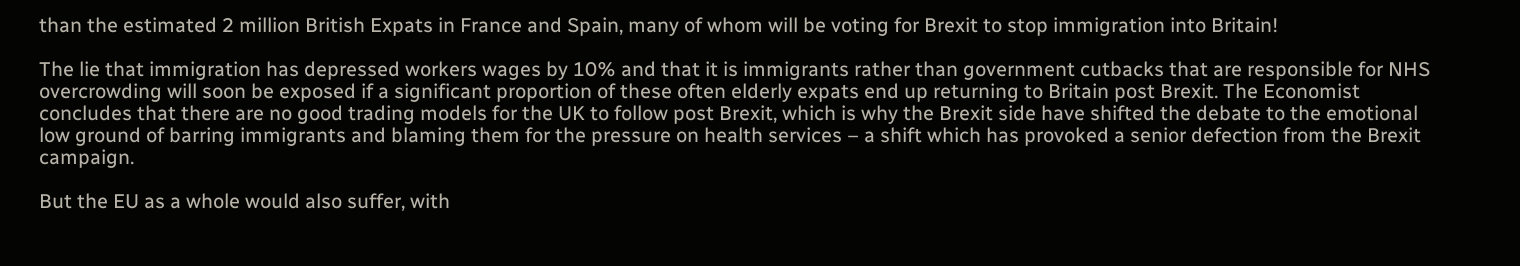than the estimated 2 million British Expats in France and Spain, many of whom will be voting for Brexit to stop immigration into Britain!

The lie that immigration has depressed workers wages by 10% and that it is immigrants rather than government cutbacks that are responsible for NHS overcrowding will soon be exposed if a significant proportion of these often elderly expats end up returning to Britain post Brexit. The Economist concludes that there are no good trading models for the UK to follow post Brexit, which is why the Brexit side have shifted the debate to the emotional low ground of barring immigrants and blaming them for the pressure on health services – a shift which has provoked a senior defection from the Brexit campaign.

But the EU as a whole would also suffer, with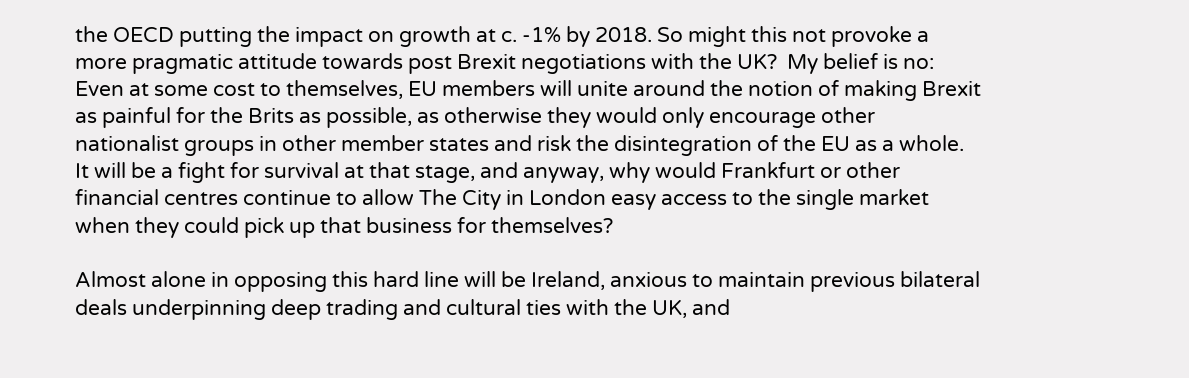the OECD putting the impact on growth at c. -1% by 2018. So might this not provoke a more pragmatic attitude towards post Brexit negotiations with the UK?  My belief is no: Even at some cost to themselves, EU members will unite around the notion of making Brexit as painful for the Brits as possible, as otherwise they would only encourage other nationalist groups in other member states and risk the disintegration of the EU as a whole. It will be a fight for survival at that stage, and anyway, why would Frankfurt or other financial centres continue to allow The City in London easy access to the single market when they could pick up that business for themselves?

Almost alone in opposing this hard line will be Ireland, anxious to maintain previous bilateral deals underpinning deep trading and cultural ties with the UK, and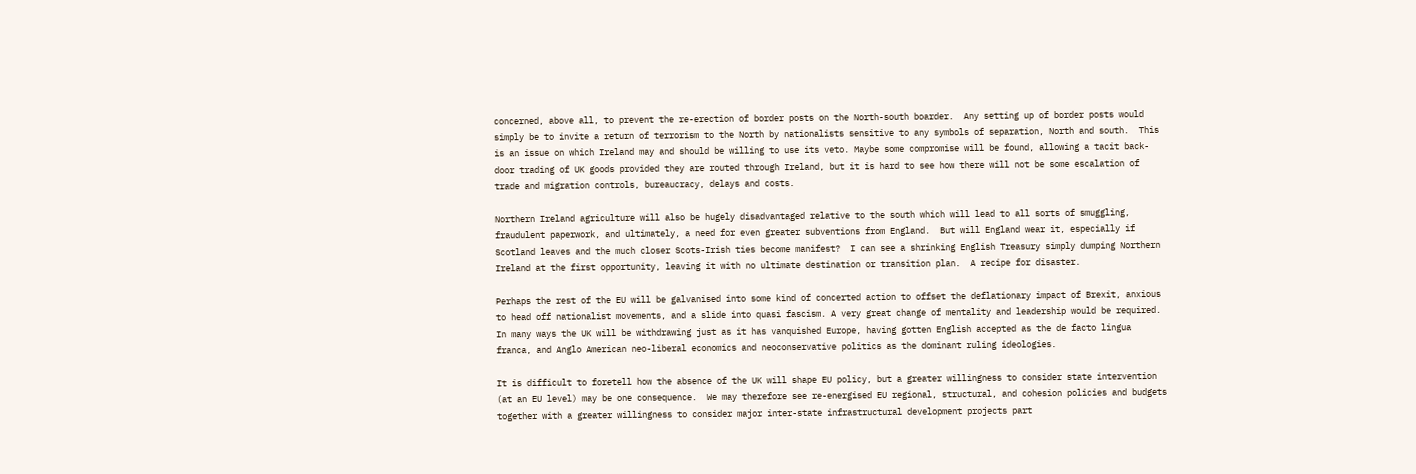concerned, above all, to prevent the re-erection of border posts on the North-south boarder.  Any setting up of border posts would simply be to invite a return of terrorism to the North by nationalists sensitive to any symbols of separation, North and south.  This is an issue on which Ireland may and should be willing to use its veto. Maybe some compromise will be found, allowing a tacit back-door trading of UK goods provided they are routed through Ireland, but it is hard to see how there will not be some escalation of trade and migration controls, bureaucracy, delays and costs.

Northern Ireland agriculture will also be hugely disadvantaged relative to the south which will lead to all sorts of smuggling, fraudulent paperwork, and ultimately, a need for even greater subventions from England.  But will England wear it, especially if Scotland leaves and the much closer Scots-Irish ties become manifest?  I can see a shrinking English Treasury simply dumping Northern Ireland at the first opportunity, leaving it with no ultimate destination or transition plan.  A recipe for disaster.

Perhaps the rest of the EU will be galvanised into some kind of concerted action to offset the deflationary impact of Brexit, anxious to head off nationalist movements, and a slide into quasi fascism. A very great change of mentality and leadership would be required.  In many ways the UK will be withdrawing just as it has vanquished Europe, having gotten English accepted as the de facto lingua franca, and Anglo American neo-liberal economics and neoconservative politics as the dominant ruling ideologies.

It is difficult to foretell how the absence of the UK will shape EU policy, but a greater willingness to consider state intervention (at an EU level) may be one consequence.  We may therefore see re-energised EU regional, structural, and cohesion policies and budgets together with a greater willingness to consider major inter-state infrastructural development projects part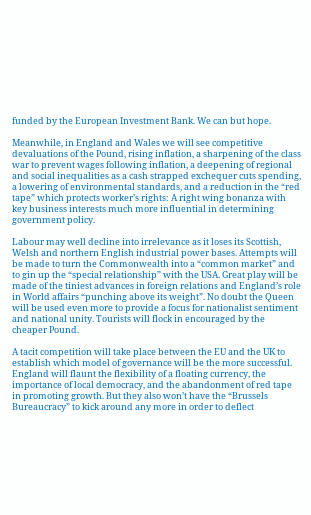funded by the European Investment Bank. We can but hope.

Meanwhile, in England and Wales we will see competitive devaluations of the Pound, rising inflation, a sharpening of the class war to prevent wages following inflation, a deepening of regional and social inequalities as a cash strapped exchequer cuts spending, a lowering of environmental standards, and a reduction in the “red tape” which protects worker’s rights: A right wing bonanza with key business interests much more influential in determining government policy.

Labour may well decline into irrelevance as it loses its Scottish, Welsh and northern English industrial power bases. Attempts will be made to turn the Commonwealth into a “common market” and to gin up the “special relationship” with the USA. Great play will be made of the tiniest advances in foreign relations and England’s role in World affairs “punching above its weight”. No doubt the Queen will be used even more to provide a focus for nationalist sentiment and national unity. Tourists will flock in encouraged by the cheaper Pound.

A tacit competition will take place between the EU and the UK to establish which model of governance will be the more successful. England will flaunt the flexibility of a floating currency, the importance of local democracy, and the abandonment of red tape in promoting growth. But they also won’t have the “Brussels Bureaucracy” to kick around any more in order to deflect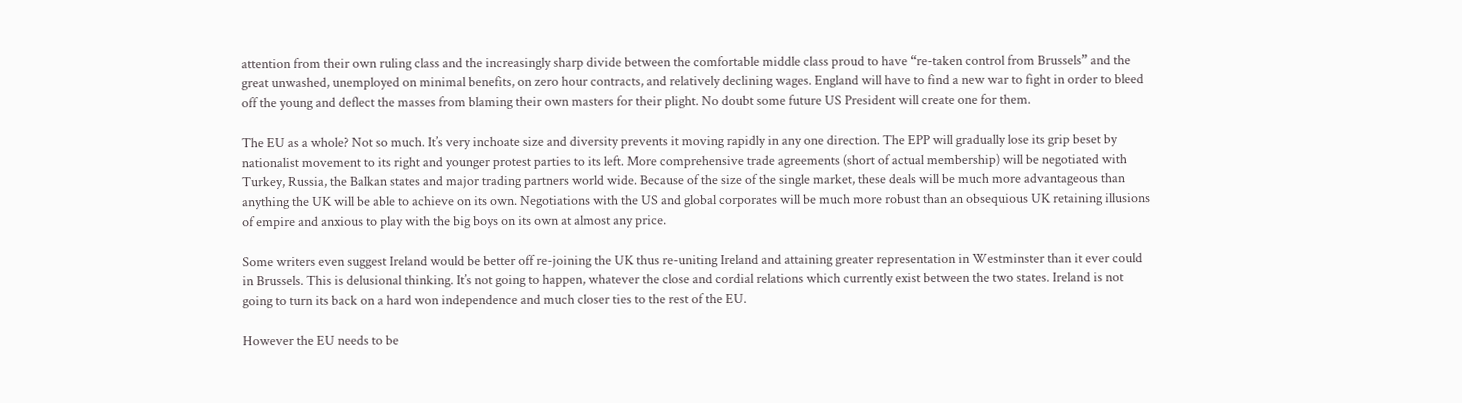attention from their own ruling class and the increasingly sharp divide between the comfortable middle class proud to have “re-taken control from Brussels” and the great unwashed, unemployed on minimal benefits, on zero hour contracts, and relatively declining wages. England will have to find a new war to fight in order to bleed off the young and deflect the masses from blaming their own masters for their plight. No doubt some future US President will create one for them.

The EU as a whole? Not so much. It’s very inchoate size and diversity prevents it moving rapidly in any one direction. The EPP will gradually lose its grip beset by nationalist movement to its right and younger protest parties to its left. More comprehensive trade agreements (short of actual membership) will be negotiated with Turkey, Russia, the Balkan states and major trading partners world wide. Because of the size of the single market, these deals will be much more advantageous than anything the UK will be able to achieve on its own. Negotiations with the US and global corporates will be much more robust than an obsequious UK retaining illusions of empire and anxious to play with the big boys on its own at almost any price.

Some writers even suggest Ireland would be better off re-joining the UK thus re-uniting Ireland and attaining greater representation in Westminster than it ever could in Brussels. This is delusional thinking. It’s not going to happen, whatever the close and cordial relations which currently exist between the two states. Ireland is not going to turn its back on a hard won independence and much closer ties to the rest of the EU.

However the EU needs to be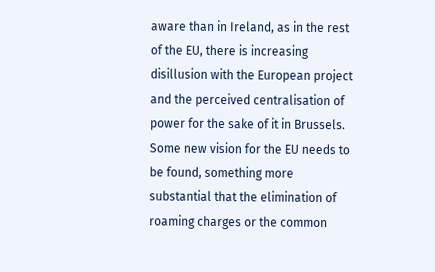aware than in Ireland, as in the rest of the EU, there is increasing disillusion with the European project and the perceived centralisation of power for the sake of it in Brussels. Some new vision for the EU needs to be found, something more substantial that the elimination of roaming charges or the common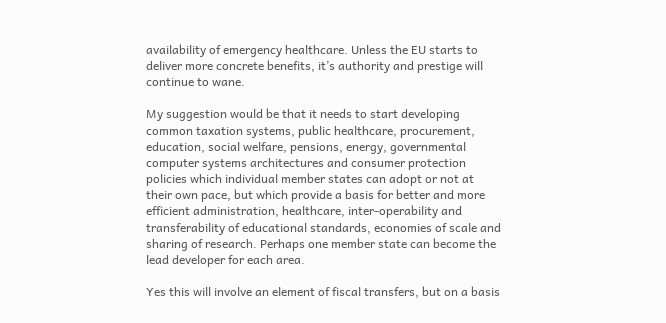availability of emergency healthcare. Unless the EU starts to deliver more concrete benefits, it’s authority and prestige will continue to wane.

My suggestion would be that it needs to start developing common taxation systems, public healthcare, procurement, education, social welfare, pensions, energy, governmental computer systems architectures and consumer protection policies which individual member states can adopt or not at their own pace, but which provide a basis for better and more efficient administration, healthcare, inter-operability and transferability of educational standards, economies of scale and sharing of research. Perhaps one member state can become the lead developer for each area.

Yes this will involve an element of fiscal transfers, but on a basis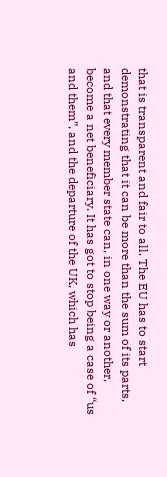that is transparent and fair to all. The EU has to start demonstrating that it can be more than the sum of its parts, and that every member state can, in one way or another, become a net beneficiary. It has got to stop being a case of “us and them”, and the departure of the UK, which has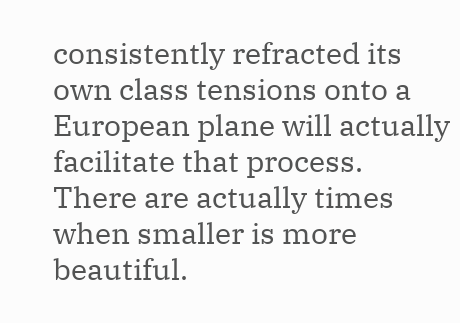consistently refracted its own class tensions onto a European plane will actually facilitate that process. There are actually times when smaller is more beautiful.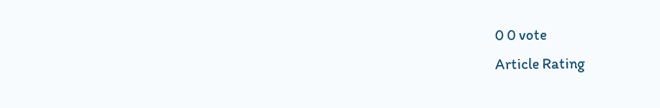0 0 vote
Article Rating